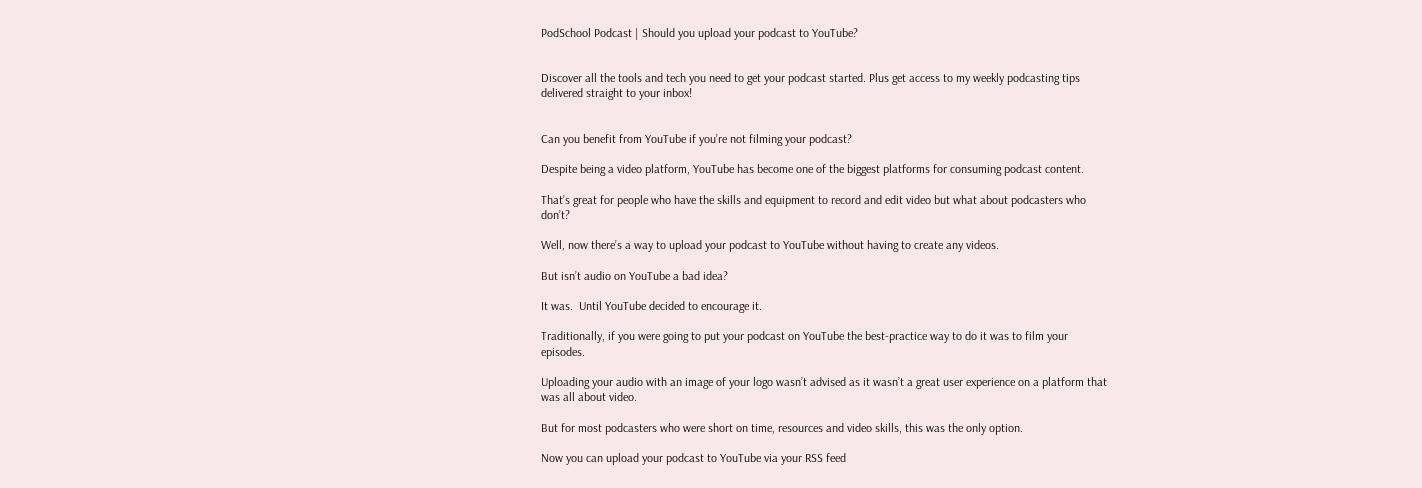PodSchool Podcast | Should you upload your podcast to YouTube?


Discover all the tools and tech you need to get your podcast started. Plus get access to my weekly podcasting tips delivered straight to your inbox!


Can you benefit from YouTube if you’re not filming your podcast?

Despite being a video platform, YouTube has become one of the biggest platforms for consuming podcast content.

That’s great for people who have the skills and equipment to record and edit video but what about podcasters who don’t?

Well, now there’s a way to upload your podcast to YouTube without having to create any videos.

But isn’t audio on YouTube a bad idea?

It was.  Until YouTube decided to encourage it.

Traditionally, if you were going to put your podcast on YouTube the best-practice way to do it was to film your episodes.

Uploading your audio with an image of your logo wasn’t advised as it wasn’t a great user experience on a platform that was all about video.

But for most podcasters who were short on time, resources and video skills, this was the only option.

Now you can upload your podcast to YouTube via your RSS feed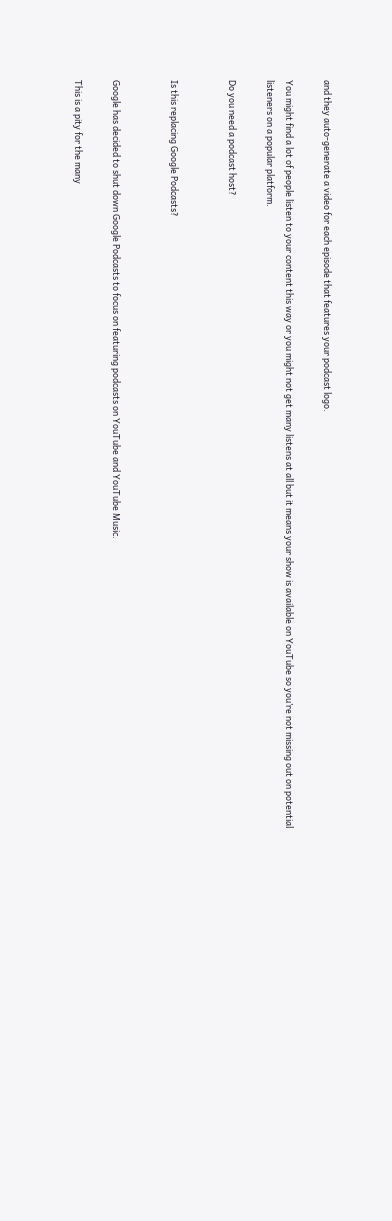and they auto-generate a video for each episode that features your podcast logo.

You might find a lot of people listen to your content this way or you might not get many listens at all but it means your show is available on YouTube so you’re not missing out on potential listeners on a popular platform.

Do you need a podcast host?


Is this replacing Google Podcasts?


Google has decided to shut down Google Podcasts to focus on featuring podcasts on YouTube and YouTube Music.

This is a pity for the many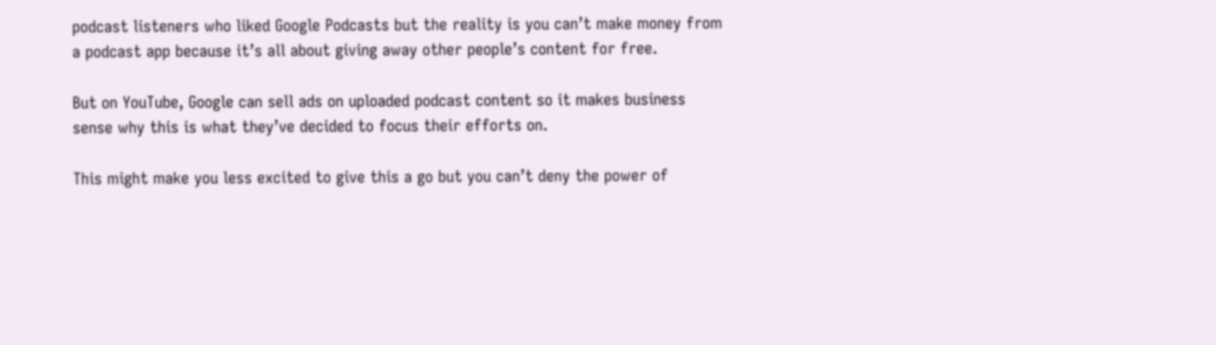podcast listeners who liked Google Podcasts but the reality is you can’t make money from a podcast app because it’s all about giving away other people’s content for free.

But on YouTube, Google can sell ads on uploaded podcast content so it makes business sense why this is what they’ve decided to focus their efforts on.

This might make you less excited to give this a go but you can’t deny the power of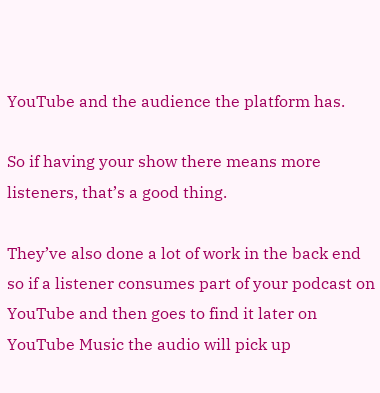YouTube and the audience the platform has.

So if having your show there means more listeners, that’s a good thing.

They’ve also done a lot of work in the back end so if a listener consumes part of your podcast on YouTube and then goes to find it later on YouTube Music the audio will pick up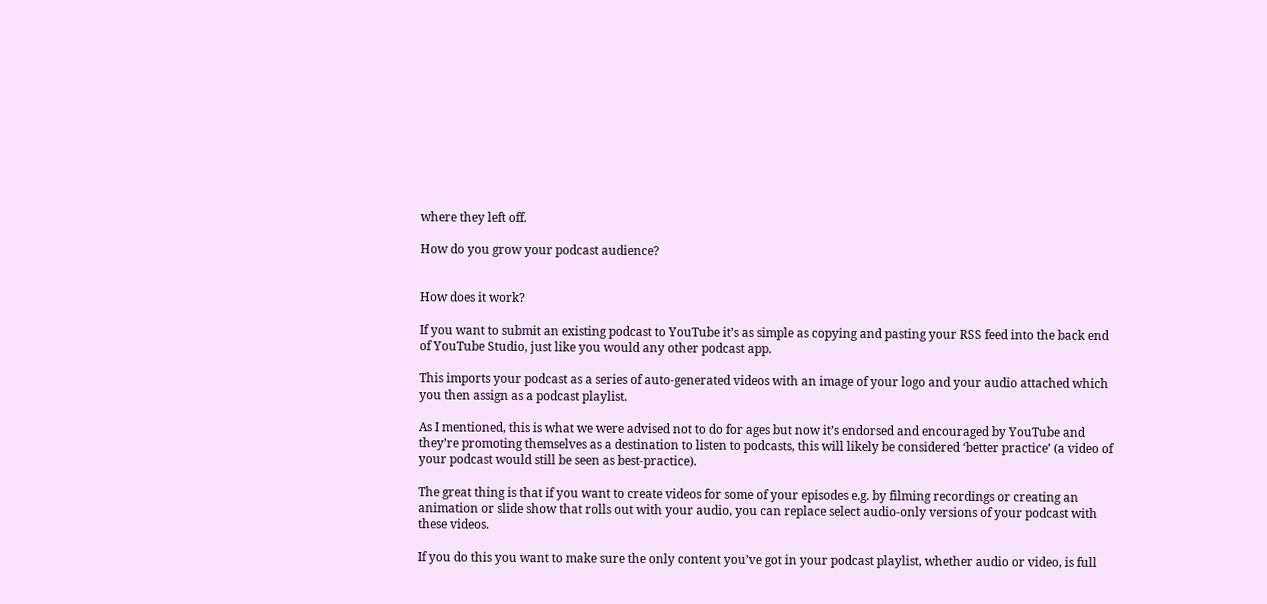where they left off.

How do you grow your podcast audience?


How does it work?

If you want to submit an existing podcast to YouTube it’s as simple as copying and pasting your RSS feed into the back end of YouTube Studio, just like you would any other podcast app.

This imports your podcast as a series of auto-generated videos with an image of your logo and your audio attached which you then assign as a podcast playlist.

As I mentioned, this is what we were advised not to do for ages but now it’s endorsed and encouraged by YouTube and they’re promoting themselves as a destination to listen to podcasts, this will likely be considered ‘better practice’ (a video of your podcast would still be seen as best-practice).

The great thing is that if you want to create videos for some of your episodes e.g. by filming recordings or creating an animation or slide show that rolls out with your audio, you can replace select audio-only versions of your podcast with these videos.

If you do this you want to make sure the only content you’ve got in your podcast playlist, whether audio or video, is full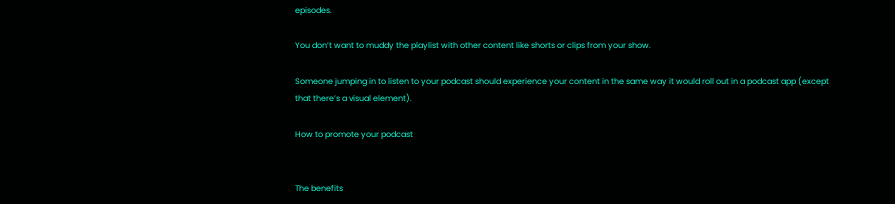episodes.

You don’t want to muddy the playlist with other content like shorts or clips from your show.

Someone jumping in to listen to your podcast should experience your content in the same way it would roll out in a podcast app (except that there’s a visual element).

How to promote your podcast


The benefits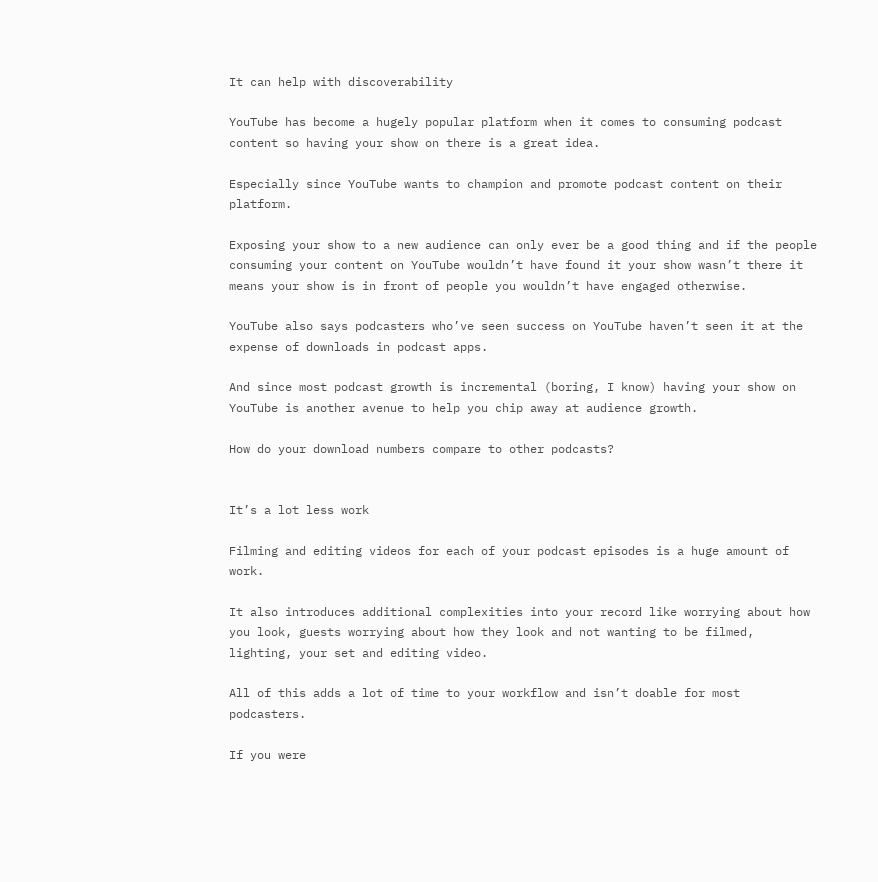It can help with discoverability

YouTube has become a hugely popular platform when it comes to consuming podcast content so having your show on there is a great idea.

Especially since YouTube wants to champion and promote podcast content on their platform.

Exposing your show to a new audience can only ever be a good thing and if the people consuming your content on YouTube wouldn’t have found it your show wasn’t there it means your show is in front of people you wouldn’t have engaged otherwise.

YouTube also says podcasters who’ve seen success on YouTube haven’t seen it at the expense of downloads in podcast apps.

And since most podcast growth is incremental (boring, I know) having your show on YouTube is another avenue to help you chip away at audience growth.

How do your download numbers compare to other podcasts?


It’s a lot less work

Filming and editing videos for each of your podcast episodes is a huge amount of work.

It also introduces additional complexities into your record like worrying about how you look, guests worrying about how they look and not wanting to be filmed, lighting, your set and editing video.

All of this adds a lot of time to your workflow and isn’t doable for most podcasters.

If you were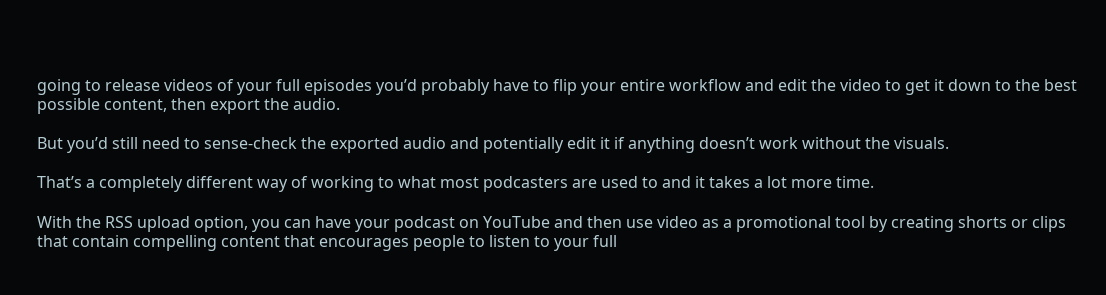going to release videos of your full episodes you’d probably have to flip your entire workflow and edit the video to get it down to the best possible content, then export the audio.

But you’d still need to sense-check the exported audio and potentially edit it if anything doesn’t work without the visuals.

That’s a completely different way of working to what most podcasters are used to and it takes a lot more time.

With the RSS upload option, you can have your podcast on YouTube and then use video as a promotional tool by creating shorts or clips that contain compelling content that encourages people to listen to your full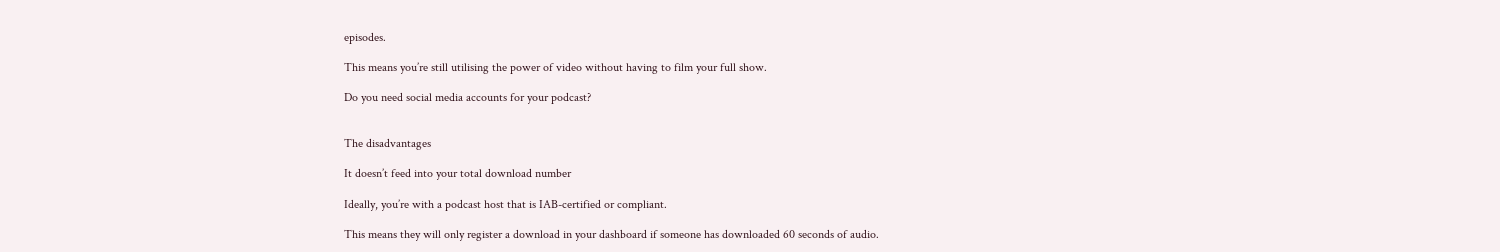episodes.

This means you’re still utilising the power of video without having to film your full show.

Do you need social media accounts for your podcast?


The disadvantages

It doesn’t feed into your total download number

Ideally, you’re with a podcast host that is IAB-certified or compliant.

This means they will only register a download in your dashboard if someone has downloaded 60 seconds of audio.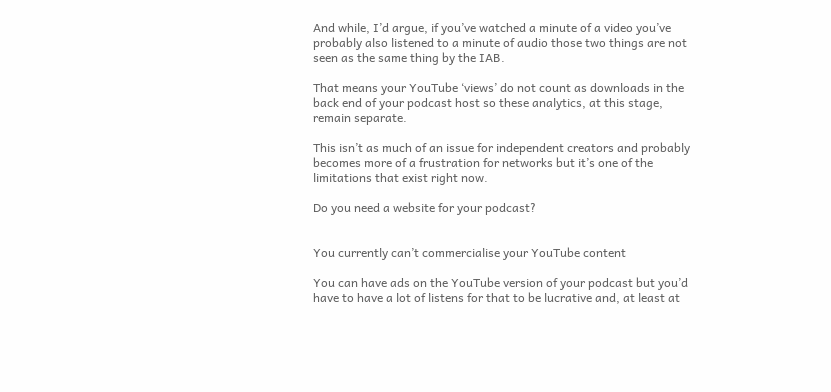And while, I’d argue, if you’ve watched a minute of a video you’ve probably also listened to a minute of audio those two things are not seen as the same thing by the IAB.

That means your YouTube ‘views’ do not count as downloads in the back end of your podcast host so these analytics, at this stage, remain separate.

This isn’t as much of an issue for independent creators and probably becomes more of a frustration for networks but it’s one of the limitations that exist right now.

Do you need a website for your podcast?


You currently can’t commercialise your YouTube content

You can have ads on the YouTube version of your podcast but you’d have to have a lot of listens for that to be lucrative and, at least at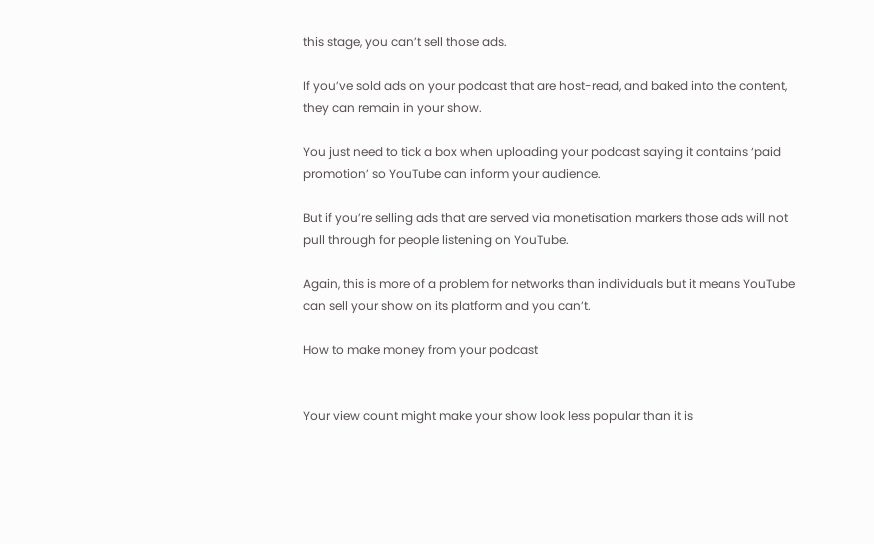this stage, you can’t sell those ads.

If you’ve sold ads on your podcast that are host-read, and baked into the content, they can remain in your show.

You just need to tick a box when uploading your podcast saying it contains ‘paid promotion’ so YouTube can inform your audience.

But if you’re selling ads that are served via monetisation markers those ads will not pull through for people listening on YouTube.

Again, this is more of a problem for networks than individuals but it means YouTube can sell your show on its platform and you can’t.

How to make money from your podcast


Your view count might make your show look less popular than it is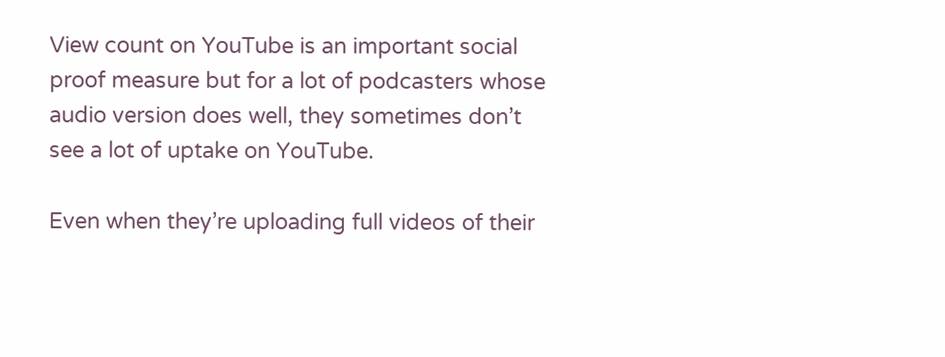View count on YouTube is an important social proof measure but for a lot of podcasters whose audio version does well, they sometimes don’t see a lot of uptake on YouTube.

Even when they’re uploading full videos of their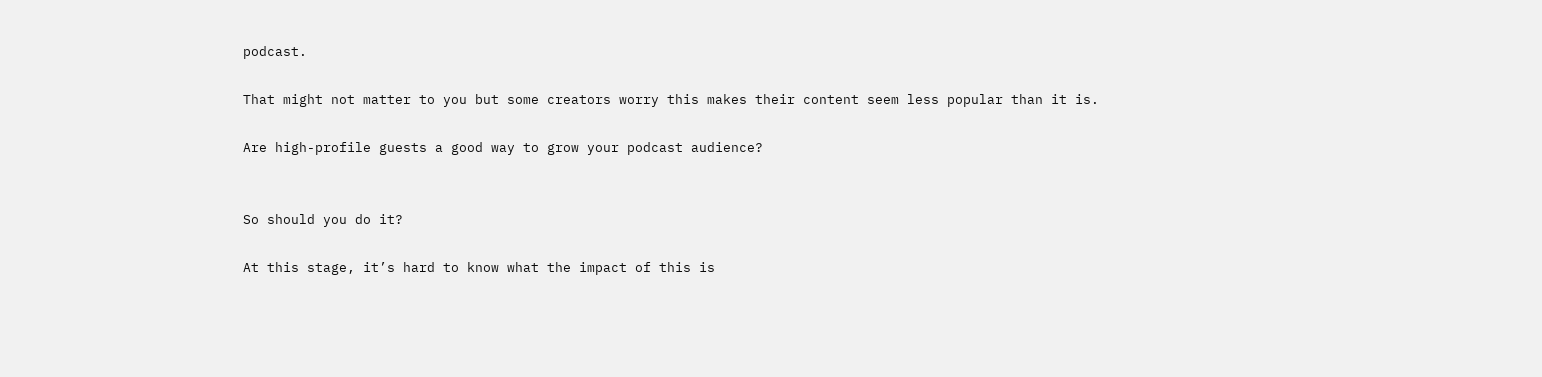podcast.

That might not matter to you but some creators worry this makes their content seem less popular than it is.

Are high-profile guests a good way to grow your podcast audience?


So should you do it?

At this stage, it’s hard to know what the impact of this is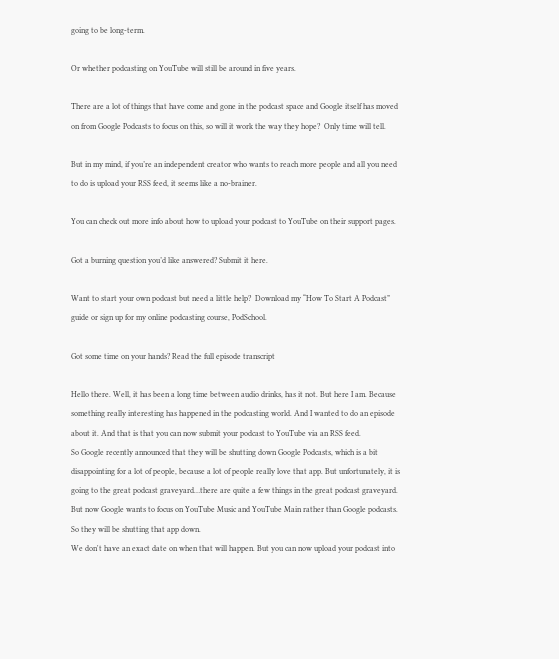going to be long-term.

Or whether podcasting on YouTube will still be around in five years.

There are a lot of things that have come and gone in the podcast space and Google itself has moved on from Google Podcasts to focus on this, so will it work the way they hope?  Only time will tell.

But in my mind, if you’re an independent creator who wants to reach more people and all you need to do is upload your RSS feed, it seems like a no-brainer.

You can check out more info about how to upload your podcast to YouTube on their support pages.

Got a burning question you’d like answered? Submit it here.

Want to start your own podcast but need a little help?  Download my “How To Start A Podcast” guide or sign up for my online podcasting course, PodSchool.

Got some time on your hands? Read the full episode transcript

Hello there. Well, it has been a long time between audio drinks, has it not. But here I am. Because something really interesting has happened in the podcasting world. And I wanted to do an episode about it. And that is that you can now submit your podcast to YouTube via an RSS feed.
So Google recently announced that they will be shutting down Google Podcasts, which is a bit disappointing for a lot of people, because a lot of people really love that app. But unfortunately, it is going to the great podcast graveyard…there are quite a few things in the great podcast graveyard. But now Google wants to focus on YouTube Music and YouTube Main rather than Google podcasts. So they will be shutting that app down.
We don't have an exact date on when that will happen. But you can now upload your podcast into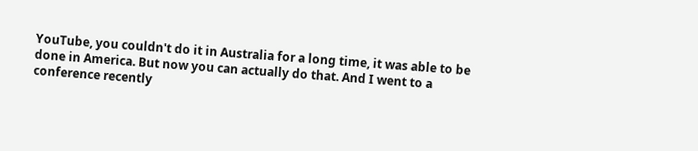YouTube, you couldn't do it in Australia for a long time, it was able to be done in America. But now you can actually do that. And I went to a conference recently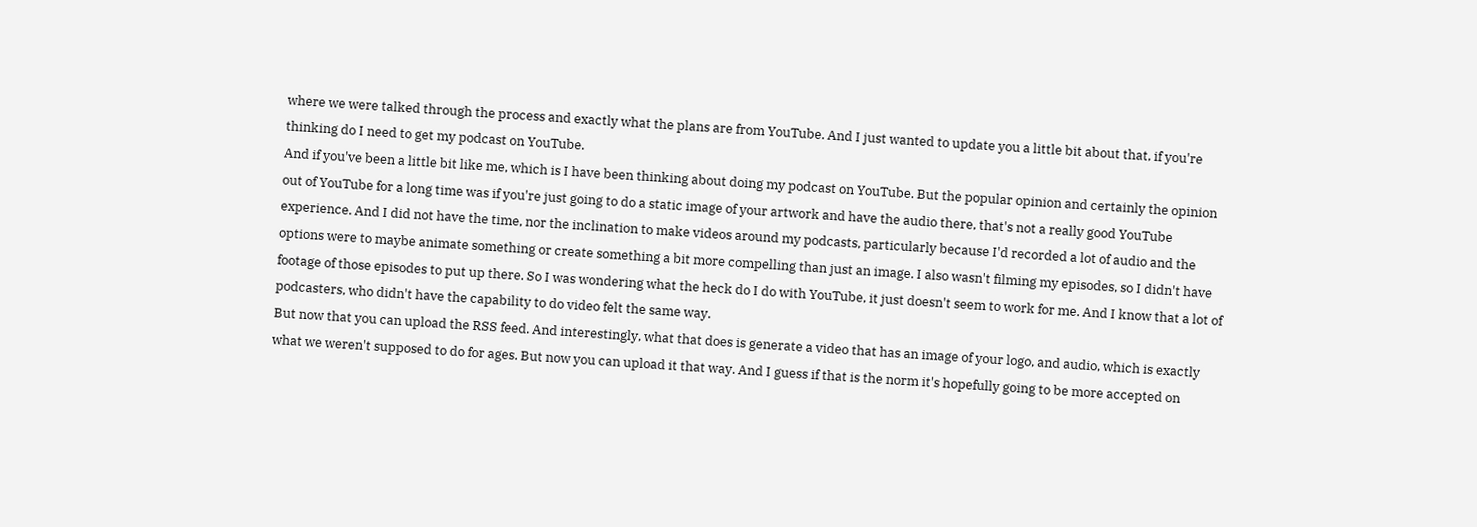where we were talked through the process and exactly what the plans are from YouTube. And I just wanted to update you a little bit about that, if you're thinking do I need to get my podcast on YouTube.
And if you've been a little bit like me, which is I have been thinking about doing my podcast on YouTube. But the popular opinion and certainly the opinion out of YouTube for a long time was if you're just going to do a static image of your artwork and have the audio there, that's not a really good YouTube experience. And I did not have the time, nor the inclination to make videos around my podcasts, particularly because I'd recorded a lot of audio and the options were to maybe animate something or create something a bit more compelling than just an image. I also wasn't filming my episodes, so I didn't have footage of those episodes to put up there. So I was wondering what the heck do I do with YouTube, it just doesn't seem to work for me. And I know that a lot of podcasters, who didn't have the capability to do video felt the same way.
But now that you can upload the RSS feed. And interestingly, what that does is generate a video that has an image of your logo, and audio, which is exactly what we weren't supposed to do for ages. But now you can upload it that way. And I guess if that is the norm it's hopefully going to be more accepted on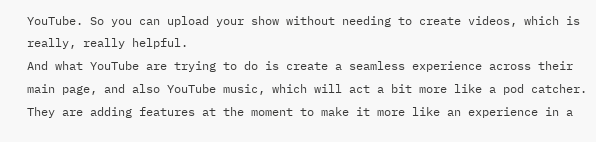YouTube. So you can upload your show without needing to create videos, which is really, really helpful.
And what YouTube are trying to do is create a seamless experience across their main page, and also YouTube music, which will act a bit more like a pod catcher. They are adding features at the moment to make it more like an experience in a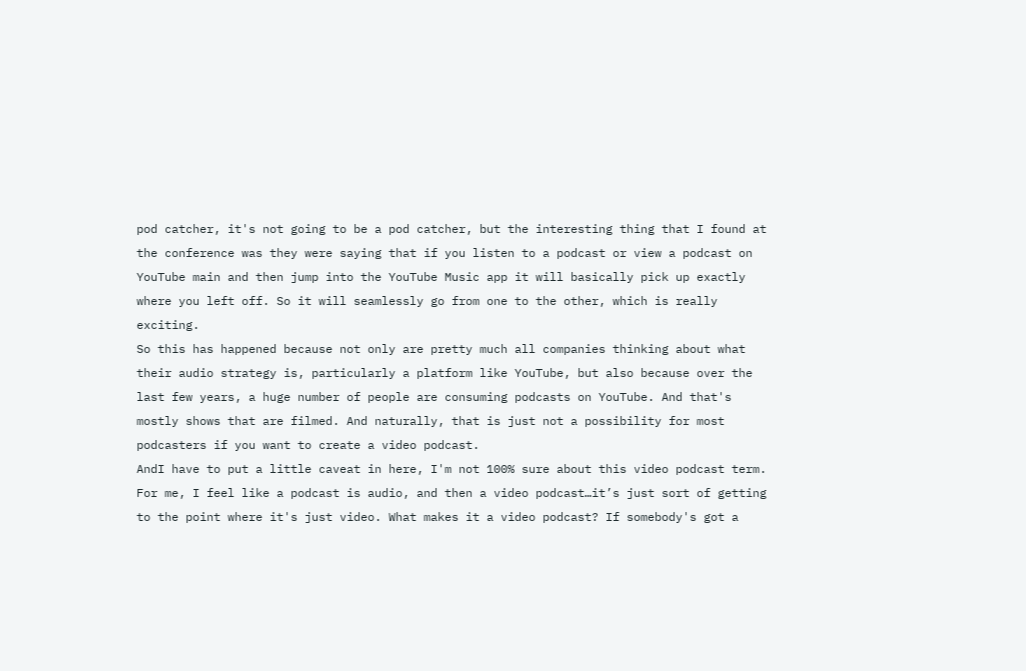pod catcher, it's not going to be a pod catcher, but the interesting thing that I found at the conference was they were saying that if you listen to a podcast or view a podcast on YouTube main and then jump into the YouTube Music app it will basically pick up exactly where you left off. So it will seamlessly go from one to the other, which is really exciting.
So this has happened because not only are pretty much all companies thinking about what their audio strategy is, particularly a platform like YouTube, but also because over the last few years, a huge number of people are consuming podcasts on YouTube. And that's mostly shows that are filmed. And naturally, that is just not a possibility for most podcasters if you want to create a video podcast.
AndI have to put a little caveat in here, I'm not 100% sure about this video podcast term. For me, I feel like a podcast is audio, and then a video podcast…it’s just sort of getting to the point where it's just video. What makes it a video podcast? If somebody's got a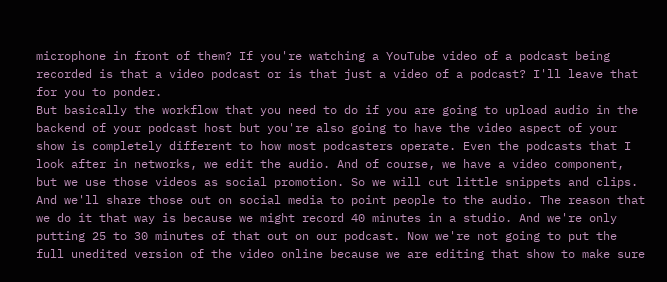microphone in front of them? If you're watching a YouTube video of a podcast being recorded is that a video podcast or is that just a video of a podcast? I'll leave that for you to ponder.
But basically the workflow that you need to do if you are going to upload audio in the backend of your podcast host but you're also going to have the video aspect of your show is completely different to how most podcasters operate. Even the podcasts that I look after in networks, we edit the audio. And of course, we have a video component, but we use those videos as social promotion. So we will cut little snippets and clips. And we'll share those out on social media to point people to the audio. The reason that we do it that way is because we might record 40 minutes in a studio. And we're only putting 25 to 30 minutes of that out on our podcast. Now we're not going to put the full unedited version of the video online because we are editing that show to make sure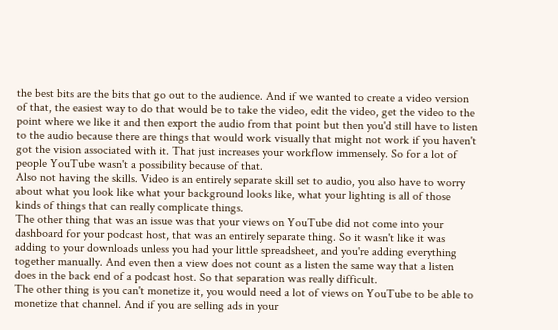the best bits are the bits that go out to the audience. And if we wanted to create a video version of that, the easiest way to do that would be to take the video, edit the video, get the video to the point where we like it and then export the audio from that point but then you'd still have to listen to the audio because there are things that would work visually that might not work if you haven't got the vision associated with it. That just increases your workflow immensely. So for a lot of people YouTube wasn't a possibility because of that.
Also not having the skills. Video is an entirely separate skill set to audio, you also have to worry about what you look like what your background looks like, what your lighting is all of those kinds of things that can really complicate things.
The other thing that was an issue was that your views on YouTube did not come into your dashboard for your podcast host, that was an entirely separate thing. So it wasn't like it was adding to your downloads unless you had your little spreadsheet, and you're adding everything together manually. And even then a view does not count as a listen the same way that a listen does in the back end of a podcast host. So that separation was really difficult.
The other thing is you can't monetize it, you would need a lot of views on YouTube to be able to monetize that channel. And if you are selling ads in your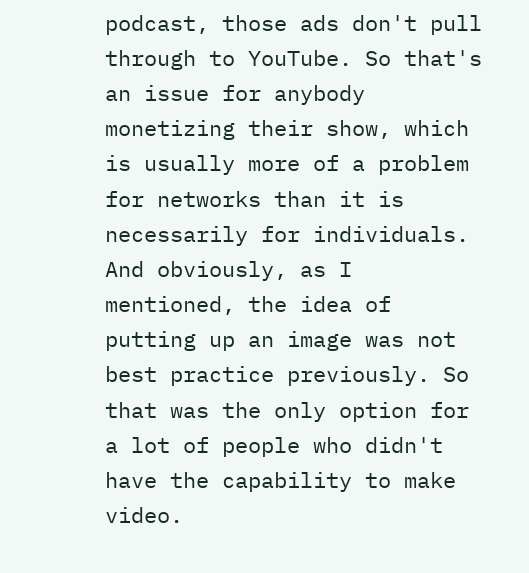podcast, those ads don't pull through to YouTube. So that's an issue for anybody monetizing their show, which is usually more of a problem for networks than it is necessarily for individuals. And obviously, as I mentioned, the idea of putting up an image was not best practice previously. So that was the only option for a lot of people who didn't have the capability to make video.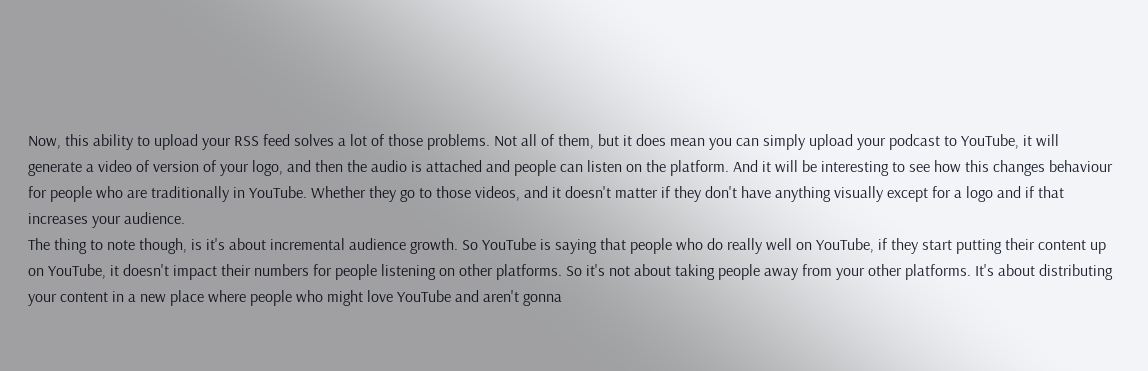Now, this ability to upload your RSS feed solves a lot of those problems. Not all of them, but it does mean you can simply upload your podcast to YouTube, it will generate a video of version of your logo, and then the audio is attached and people can listen on the platform. And it will be interesting to see how this changes behaviour for people who are traditionally in YouTube. Whether they go to those videos, and it doesn't matter if they don't have anything visually except for a logo and if that increases your audience.
The thing to note though, is it's about incremental audience growth. So YouTube is saying that people who do really well on YouTube, if they start putting their content up on YouTube, it doesn't impact their numbers for people listening on other platforms. So it's not about taking people away from your other platforms. It's about distributing your content in a new place where people who might love YouTube and aren't gonna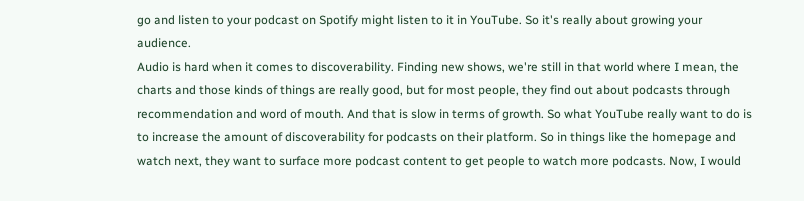go and listen to your podcast on Spotify might listen to it in YouTube. So it's really about growing your audience.
Audio is hard when it comes to discoverability. Finding new shows, we're still in that world where I mean, the charts and those kinds of things are really good, but for most people, they find out about podcasts through recommendation and word of mouth. And that is slow in terms of growth. So what YouTube really want to do is to increase the amount of discoverability for podcasts on their platform. So in things like the homepage and watch next, they want to surface more podcast content to get people to watch more podcasts. Now, I would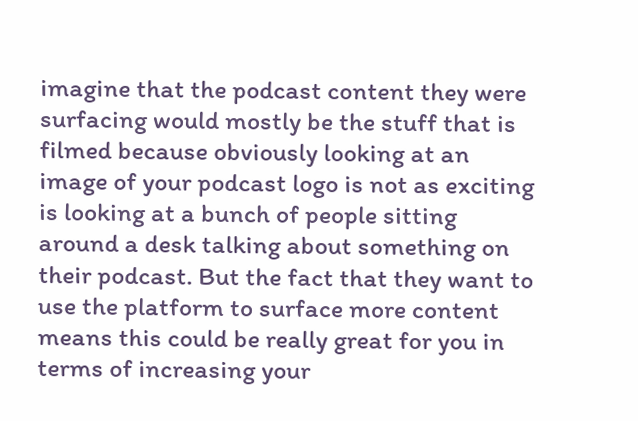imagine that the podcast content they were surfacing would mostly be the stuff that is filmed because obviously looking at an image of your podcast logo is not as exciting is looking at a bunch of people sitting around a desk talking about something on their podcast. But the fact that they want to use the platform to surface more content means this could be really great for you in terms of increasing your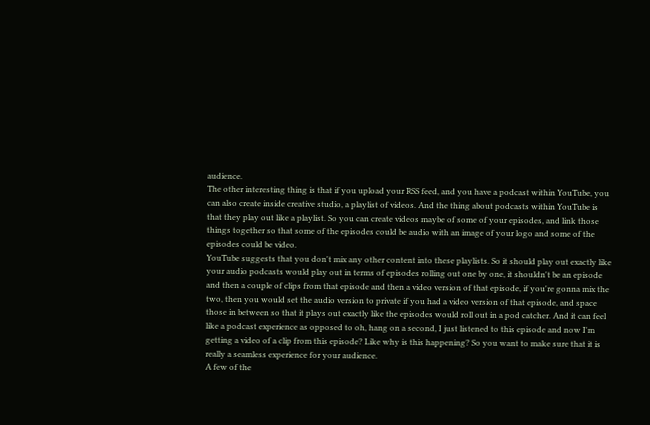audience.
The other interesting thing is that if you upload your RSS feed, and you have a podcast within YouTube, you can also create inside creative studio, a playlist of videos. And the thing about podcasts within YouTube is that they play out like a playlist. So you can create videos maybe of some of your episodes, and link those things together so that some of the episodes could be audio with an image of your logo and some of the episodes could be video.
YouTube suggests that you don't mix any other content into these playlists. So it should play out exactly like your audio podcasts would play out in terms of episodes rolling out one by one, it shouldn't be an episode and then a couple of clips from that episode and then a video version of that episode, if you're gonna mix the two, then you would set the audio version to private if you had a video version of that episode, and space those in between so that it plays out exactly like the episodes would roll out in a pod catcher. And it can feel like a podcast experience as opposed to oh, hang on a second, I just listened to this episode and now I'm getting a video of a clip from this episode? Like why is this happening? So you want to make sure that it is really a seamless experience for your audience.
A few of the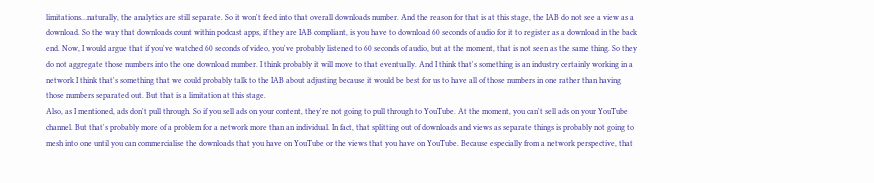limitations…naturally, the analytics are still separate. So it won't feed into that overall downloads number. And the reason for that is at this stage, the IAB do not see a view as a download. So the way that downloads count within podcast apps, if they are IAB compliant, is you have to download 60 seconds of audio for it to register as a download in the back end. Now, I would argue that if you've watched 60 seconds of video, you've probably listened to 60 seconds of audio, but at the moment, that is not seen as the same thing. So they do not aggregate those numbers into the one download number. I think probably it will move to that eventually. And I think that's something is an industry certainly working in a network I think that's something that we could probably talk to the IAB about adjusting because it would be best for us to have all of those numbers in one rather than having those numbers separated out. But that is a limitation at this stage.
Also, as I mentioned, ads don't pull through. So if you sell ads on your content, they're not going to pull through to YouTube. At the moment, you can't sell ads on your YouTube channel. But that's probably more of a problem for a network more than an individual. In fact, that splitting out of downloads and views as separate things is probably not going to mesh into one until you can commercialise the downloads that you have on YouTube or the views that you have on YouTube. Because especially from a network perspective, that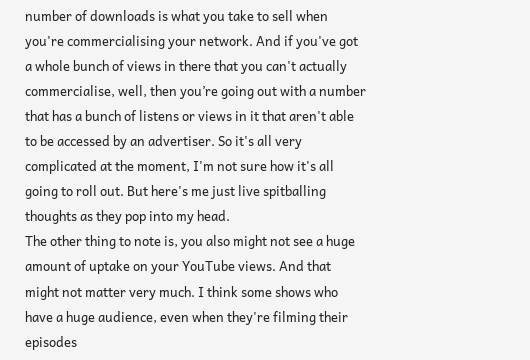number of downloads is what you take to sell when you're commercialising your network. And if you've got a whole bunch of views in there that you can't actually commercialise, well, then you’re going out with a number that has a bunch of listens or views in it that aren't able to be accessed by an advertiser. So it's all very complicated at the moment, I'm not sure how it's all going to roll out. But here's me just live spitballing thoughts as they pop into my head.
The other thing to note is, you also might not see a huge amount of uptake on your YouTube views. And that might not matter very much. I think some shows who have a huge audience, even when they're filming their episodes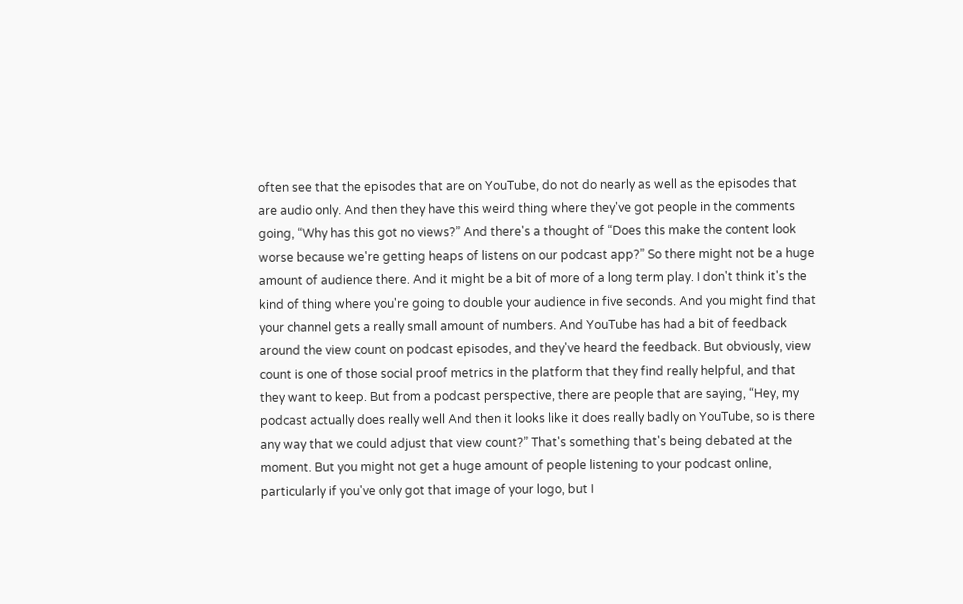often see that the episodes that are on YouTube, do not do nearly as well as the episodes that are audio only. And then they have this weird thing where they've got people in the comments going, “Why has this got no views?” And there's a thought of “Does this make the content look worse because we're getting heaps of listens on our podcast app?” So there might not be a huge amount of audience there. And it might be a bit of more of a long term play. I don't think it's the kind of thing where you're going to double your audience in five seconds. And you might find that your channel gets a really small amount of numbers. And YouTube has had a bit of feedback around the view count on podcast episodes, and they've heard the feedback. But obviously, view count is one of those social proof metrics in the platform that they find really helpful, and that they want to keep. But from a podcast perspective, there are people that are saying, “Hey, my podcast actually does really well And then it looks like it does really badly on YouTube, so is there any way that we could adjust that view count?” That's something that's being debated at the moment. But you might not get a huge amount of people listening to your podcast online, particularly if you've only got that image of your logo, but I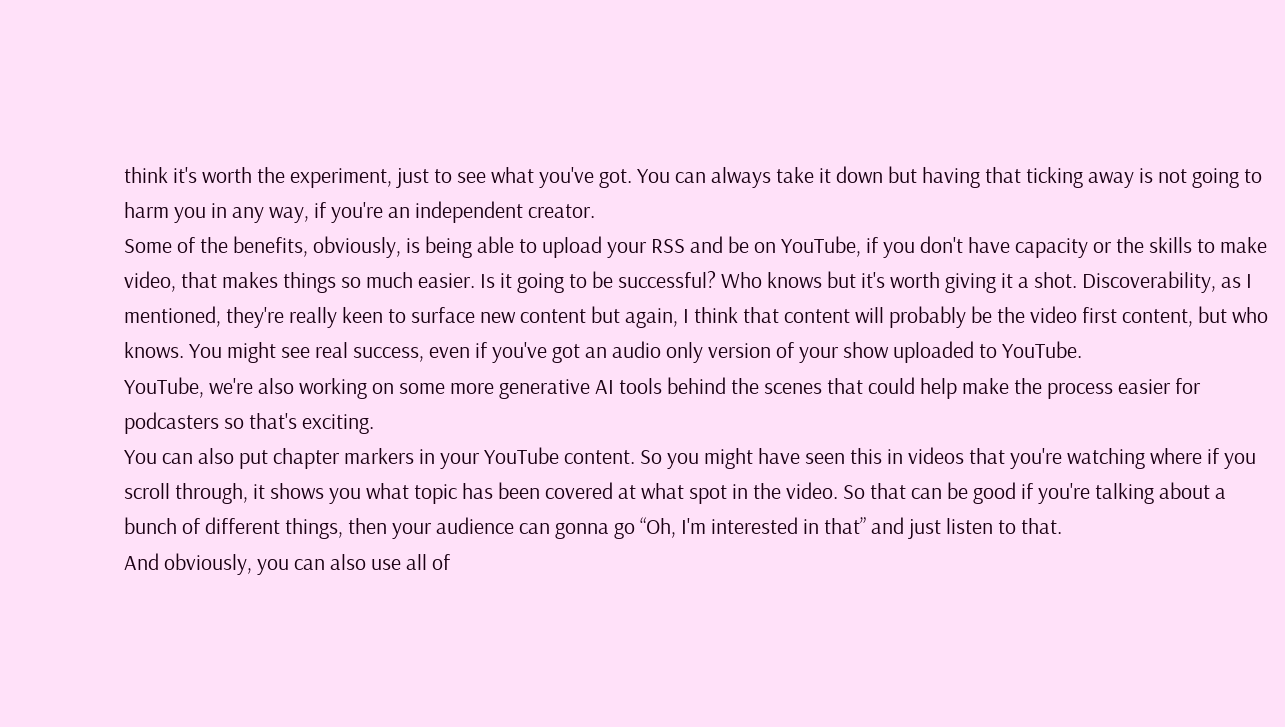think it's worth the experiment, just to see what you've got. You can always take it down but having that ticking away is not going to harm you in any way, if you're an independent creator.
Some of the benefits, obviously, is being able to upload your RSS and be on YouTube, if you don't have capacity or the skills to make video, that makes things so much easier. Is it going to be successful? Who knows but it's worth giving it a shot. Discoverability, as I mentioned, they're really keen to surface new content but again, I think that content will probably be the video first content, but who knows. You might see real success, even if you've got an audio only version of your show uploaded to YouTube.
YouTube, we're also working on some more generative AI tools behind the scenes that could help make the process easier for podcasters so that's exciting.
You can also put chapter markers in your YouTube content. So you might have seen this in videos that you're watching where if you scroll through, it shows you what topic has been covered at what spot in the video. So that can be good if you're talking about a bunch of different things, then your audience can gonna go “Oh, I'm interested in that” and just listen to that.
And obviously, you can also use all of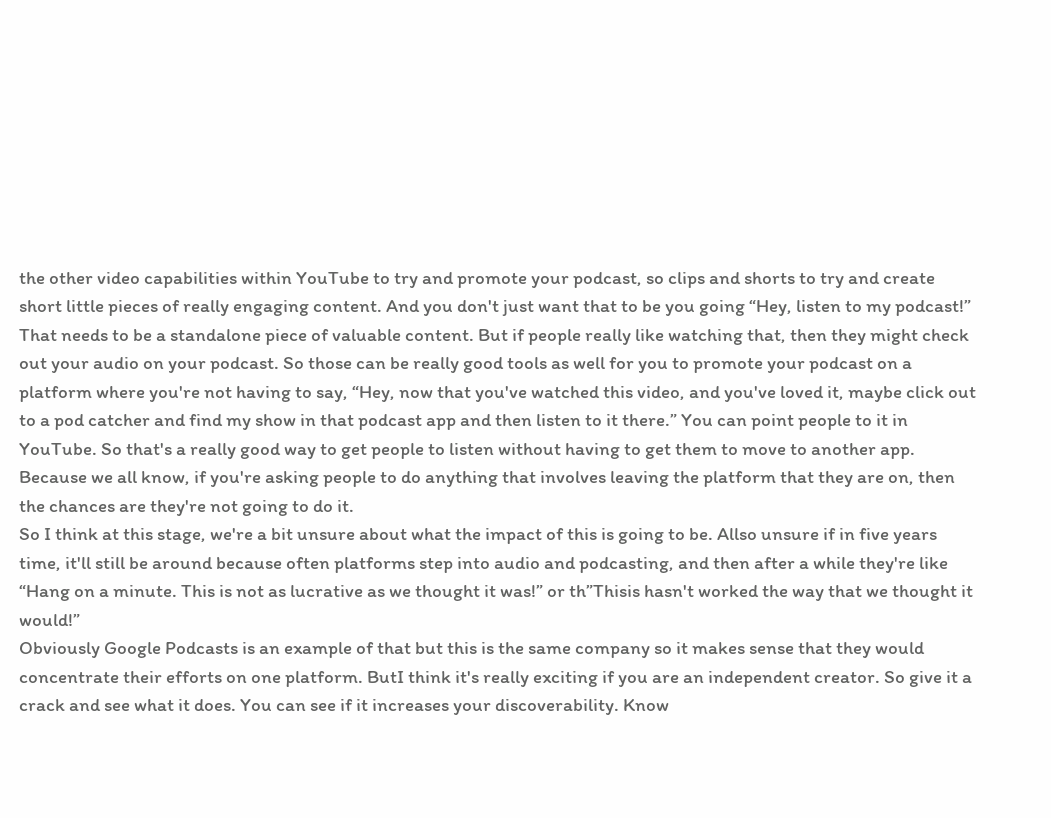the other video capabilities within YouTube to try and promote your podcast, so clips and shorts to try and create short little pieces of really engaging content. And you don't just want that to be you going “Hey, listen to my podcast!” That needs to be a standalone piece of valuable content. But if people really like watching that, then they might check out your audio on your podcast. So those can be really good tools as well for you to promote your podcast on a platform where you're not having to say, “Hey, now that you've watched this video, and you've loved it, maybe click out to a pod catcher and find my show in that podcast app and then listen to it there.” You can point people to it in YouTube. So that's a really good way to get people to listen without having to get them to move to another app. Because we all know, if you're asking people to do anything that involves leaving the platform that they are on, then the chances are they're not going to do it.
So I think at this stage, we're a bit unsure about what the impact of this is going to be. Allso unsure if in five years time, it'll still be around because often platforms step into audio and podcasting, and then after a while they're like “Hang on a minute. This is not as lucrative as we thought it was!” or th”Thisis hasn't worked the way that we thought it would!”
Obviously Google Podcasts is an example of that but this is the same company so it makes sense that they would concentrate their efforts on one platform. ButI think it's really exciting if you are an independent creator. So give it a crack and see what it does. You can see if it increases your discoverability. Know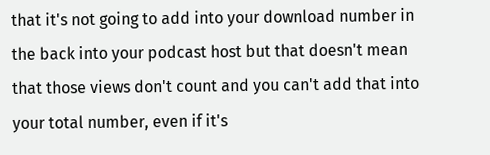that it's not going to add into your download number in the back into your podcast host but that doesn't mean that those views don't count and you can't add that into your total number, even if it's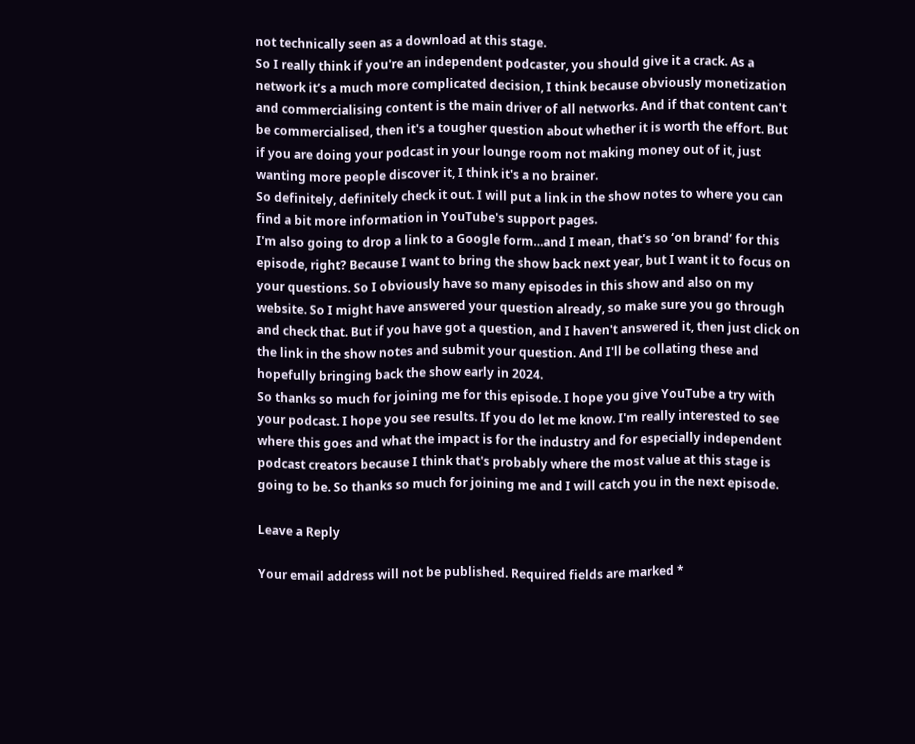not technically seen as a download at this stage.
So I really think if you're an independent podcaster, you should give it a crack. As a network it’s a much more complicated decision, I think because obviously monetization and commercialising content is the main driver of all networks. And if that content can't be commercialised, then it's a tougher question about whether it is worth the effort. But if you are doing your podcast in your lounge room not making money out of it, just wanting more people discover it, I think it's a no brainer.
So definitely, definitely check it out. I will put a link in the show notes to where you can find a bit more information in YouTube's support pages.
I'm also going to drop a link to a Google form…and I mean, that's so ‘on brand’ for this episode, right? Because I want to bring the show back next year, but I want it to focus on your questions. So I obviously have so many episodes in this show and also on my website. So I might have answered your question already, so make sure you go through and check that. But if you have got a question, and I haven't answered it, then just click on the link in the show notes and submit your question. And I'll be collating these and hopefully bringing back the show early in 2024.
So thanks so much for joining me for this episode. I hope you give YouTube a try with your podcast. I hope you see results. If you do let me know. I'm really interested to see where this goes and what the impact is for the industry and for especially independent podcast creators because I think that's probably where the most value at this stage is going to be. So thanks so much for joining me and I will catch you in the next episode.

Leave a Reply

Your email address will not be published. Required fields are marked *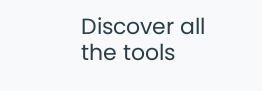Discover all the tools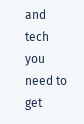and tech you need to get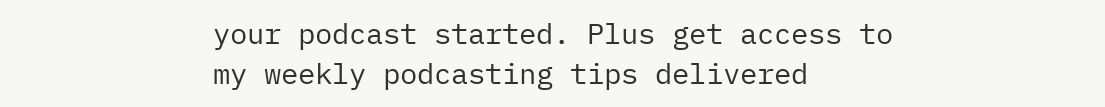your podcast started. Plus get access to my weekly podcasting tips delivered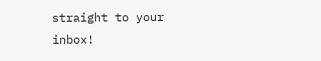straight to your inbox!